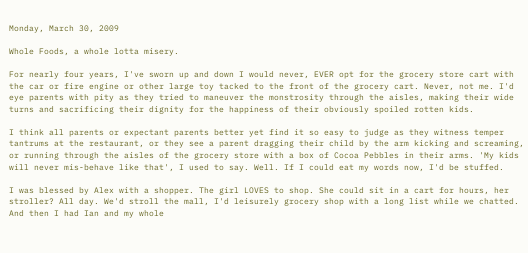Monday, March 30, 2009

Whole Foods, a whole lotta misery.

For nearly four years, I've sworn up and down I would never, EVER opt for the grocery store cart with the car or fire engine or other large toy tacked to the front of the grocery cart. Never, not me. I'd eye parents with pity as they tried to maneuver the monstrosity through the aisles, making their wide turns and sacrificing their dignity for the happiness of their obviously spoiled rotten kids.

I think all parents or expectant parents better yet find it so easy to judge as they witness temper tantrums at the restaurant, or they see a parent dragging their child by the arm kicking and screaming, or running through the aisles of the grocery store with a box of Cocoa Pebbles in their arms. 'My kids will never mis-behave like that', I used to say. Well. If I could eat my words now, I'd be stuffed.

I was blessed by Alex with a shopper. The girl LOVES to shop. She could sit in a cart for hours, her stroller? All day. We'd stroll the mall, I'd leisurely grocery shop with a long list while we chatted. And then I had Ian and my whole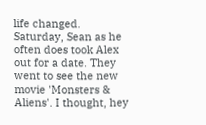life changed. Saturday, Sean as he often does took Alex out for a date. They went to see the new movie 'Monsters & Aliens'. I thought, hey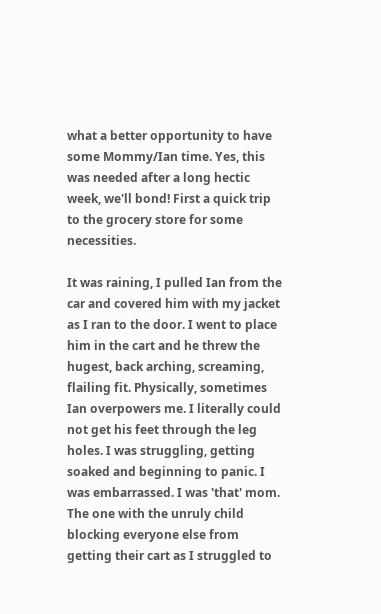what a better opportunity to have some Mommy/Ian time. Yes, this was needed after a long hectic week, we'll bond! First a quick trip to the grocery store for some necessities.

It was raining, I pulled Ian from the car and covered him with my jacket as I ran to the door. I went to place him in the cart and he threw the hugest, back arching, screaming, flailing fit. Physically, sometimes Ian overpowers me. I literally could not get his feet through the leg holes. I was struggling, getting soaked and beginning to panic. I was embarrassed. I was 'that' mom. The one with the unruly child blocking everyone else from getting their cart as I struggled to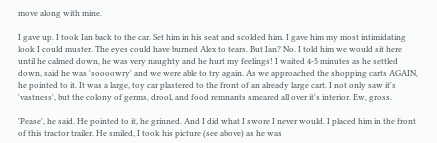move along with mine.

I gave up. I took Ian back to the car. Set him in his seat and scolded him. I gave him my most intimidating look I could muster. The eyes could have burned Alex to tears. But Ian? No. I told him we would sit here until he calmed down, he was very naughty and he hurt my feelings! I waited 4-5 minutes as he settled down, said he was 'soooowry' and we were able to try again. As we approached the shopping carts AGAIN, he pointed to it. It was a large, toy car plastered to the front of an already large cart. I not only saw it's 'vastness', but the colony of germs, drool, and food remnants smeared all over it's interior. Ew, gross.

'Pease', he said. He pointed to it, he grinned. And I did what I swore I never would. I placed him in the front of this tractor trailer. He smiled, I took his picture (see above) as he was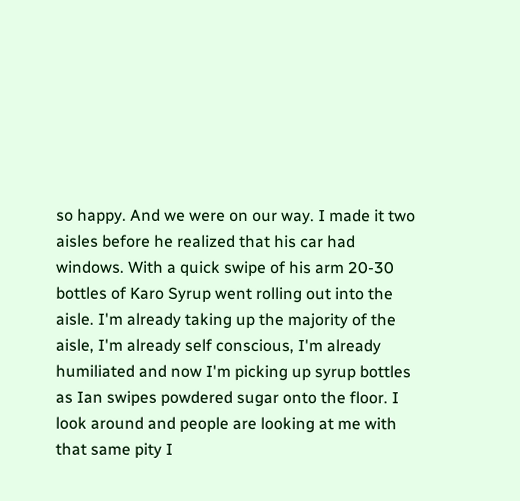so happy. And we were on our way. I made it two aisles before he realized that his car had windows. With a quick swipe of his arm 20-30 bottles of Karo Syrup went rolling out into the aisle. I'm already taking up the majority of the aisle, I'm already self conscious, I'm already humiliated and now I'm picking up syrup bottles as Ian swipes powdered sugar onto the floor. I look around and people are looking at me with that same pity I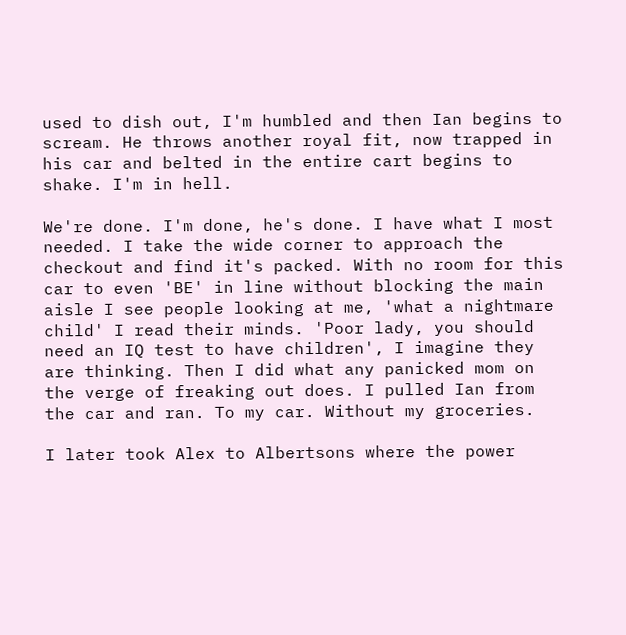used to dish out, I'm humbled and then Ian begins to scream. He throws another royal fit, now trapped in his car and belted in the entire cart begins to shake. I'm in hell.

We're done. I'm done, he's done. I have what I most needed. I take the wide corner to approach the checkout and find it's packed. With no room for this car to even 'BE' in line without blocking the main aisle I see people looking at me, 'what a nightmare child' I read their minds. 'Poor lady, you should need an IQ test to have children', I imagine they are thinking. Then I did what any panicked mom on the verge of freaking out does. I pulled Ian from the car and ran. To my car. Without my groceries.

I later took Alex to Albertsons where the power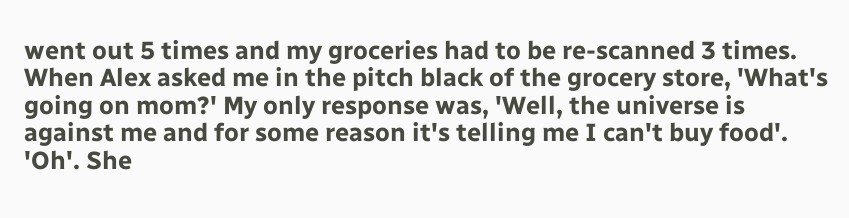went out 5 times and my groceries had to be re-scanned 3 times. When Alex asked me in the pitch black of the grocery store, 'What's going on mom?' My only response was, 'Well, the universe is against me and for some reason it's telling me I can't buy food'. 'Oh'. She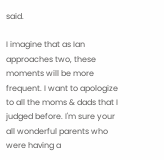said.

I imagine that as Ian approaches two, these moments will be more frequent. I want to apologize to all the moms & dads that I judged before. I'm sure your all wonderful parents who were having a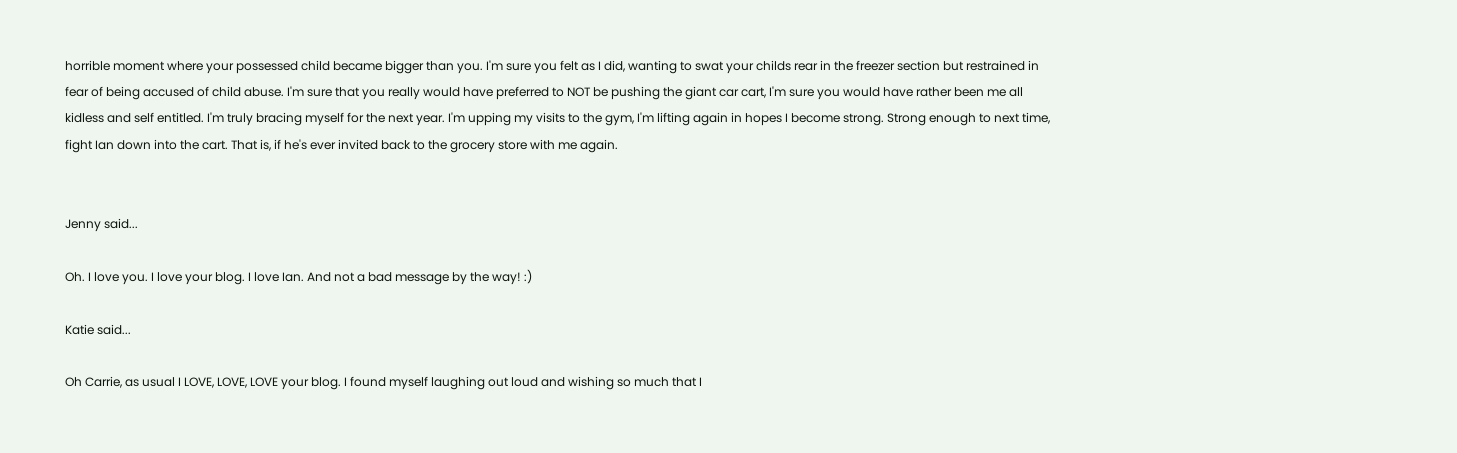horrible moment where your possessed child became bigger than you. I'm sure you felt as I did, wanting to swat your childs rear in the freezer section but restrained in fear of being accused of child abuse. I'm sure that you really would have preferred to NOT be pushing the giant car cart, I'm sure you would have rather been me all kidless and self entitled. I'm truly bracing myself for the next year. I'm upping my visits to the gym, I'm lifting again in hopes I become strong. Strong enough to next time, fight Ian down into the cart. That is, if he's ever invited back to the grocery store with me again.


Jenny said...

Oh. I love you. I love your blog. I love Ian. And not a bad message by the way! :)

Katie said...

Oh Carrie, as usual I LOVE, LOVE, LOVE your blog. I found myself laughing out loud and wishing so much that I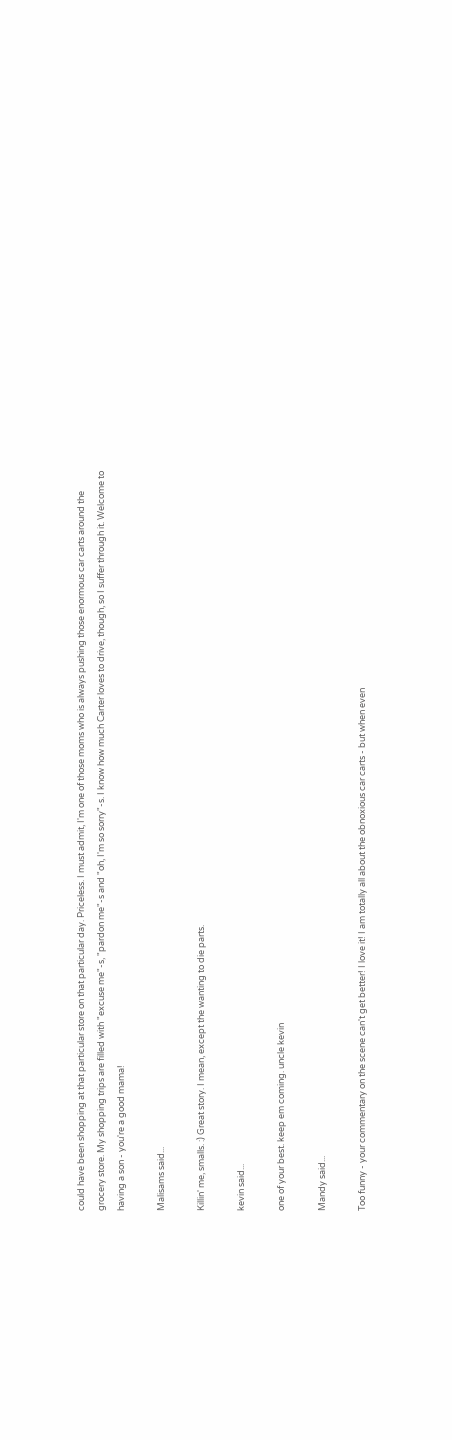could have been shopping at that particular store on that particular day. Priceless. I must admit, I'm one of those moms who is always pushing those enormous car carts around the grocery store. My shopping trips are filled with "excuse me"-s, "pardon me"-s and "oh, I'm so sorry"-s. I know how much Carter loves to drive, though, so I suffer through it. Welcome to having a son - you're a good mama!

Malisams said...

Killin' me, smalls. :) Great story. I mean, except the wanting to die parts.

kevin said...

one of your best. keep em coming. uncle kevin

Mandy said...

Too funny - your commentary on the scene can't get better! I love it! I am totally all about the obnoxious car carts - but when even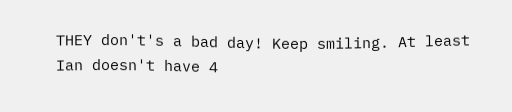THEY don't's a bad day! Keep smiling. At least Ian doesn't have 4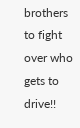brothers to fight over who gets to drive!!